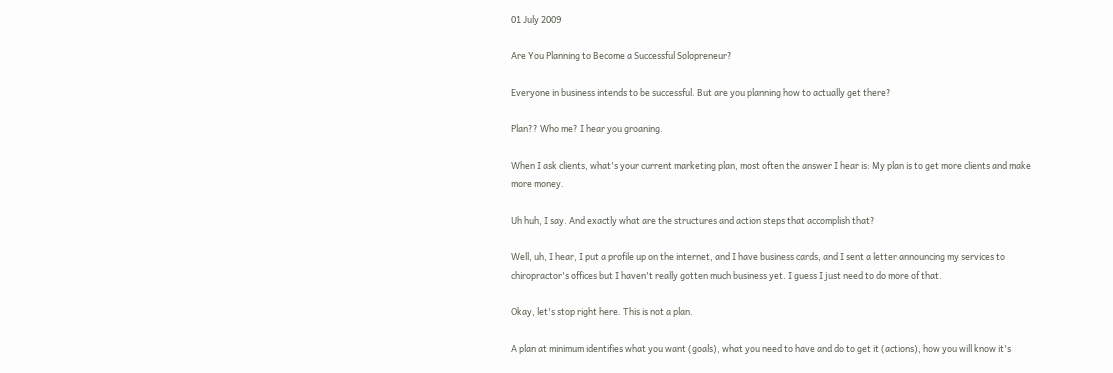01 July 2009

Are You Planning to Become a Successful Solopreneur?

Everyone in business intends to be successful. But are you planning how to actually get there?

Plan?? Who me? I hear you groaning.

When I ask clients, what's your current marketing plan, most often the answer I hear is: My plan is to get more clients and make more money.

Uh huh, I say. And exactly what are the structures and action steps that accomplish that?

Well, uh, I hear, I put a profile up on the internet, and I have business cards, and I sent a letter announcing my services to chiropractor's offices but I haven't really gotten much business yet. I guess I just need to do more of that.

Okay, let's stop right here. This is not a plan.

A plan at minimum identifies what you want (goals), what you need to have and do to get it (actions), how you will know it's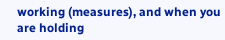working (measures), and when you are holding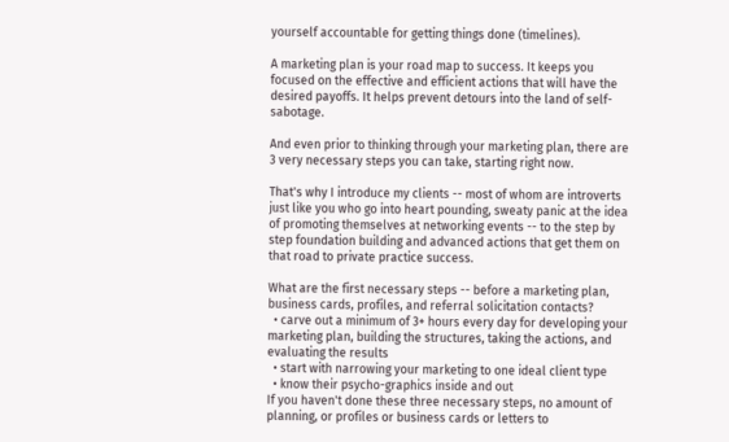yourself accountable for getting things done (timelines).

A marketing plan is your road map to success. It keeps you focused on the effective and efficient actions that will have the desired payoffs. It helps prevent detours into the land of self-sabotage.

And even prior to thinking through your marketing plan, there are 3 very necessary steps you can take, starting right now.

That's why I introduce my clients -- most of whom are introverts just like you who go into heart pounding, sweaty panic at the idea of promoting themselves at networking events -- to the step by step foundation building and advanced actions that get them on that road to private practice success.

What are the first necessary steps -- before a marketing plan, business cards, profiles, and referral solicitation contacts?
  • carve out a minimum of 3+ hours every day for developing your marketing plan, building the structures, taking the actions, and evaluating the results
  • start with narrowing your marketing to one ideal client type
  • know their psycho-graphics inside and out
If you haven't done these three necessary steps, no amount of planning, or profiles or business cards or letters to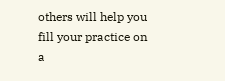others will help you fill your practice on a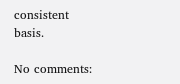consistent basis.

No comments: